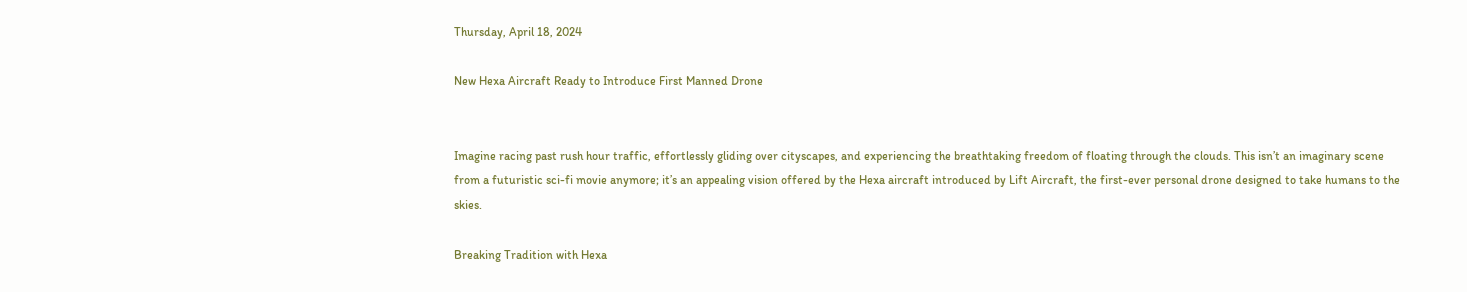Thursday, April 18, 2024

New Hexa Aircraft Ready to Introduce First Manned Drone


Imagine racing past rush hour traffic, effortlessly gliding over cityscapes, and experiencing the breathtaking freedom of floating through the clouds. This isn’t an imaginary scene from a futuristic sci-fi movie anymore; it’s an appealing vision offered by the Hexa aircraft introduced by Lift Aircraft, the first-ever personal drone designed to take humans to the skies.

Breaking Tradition with Hexa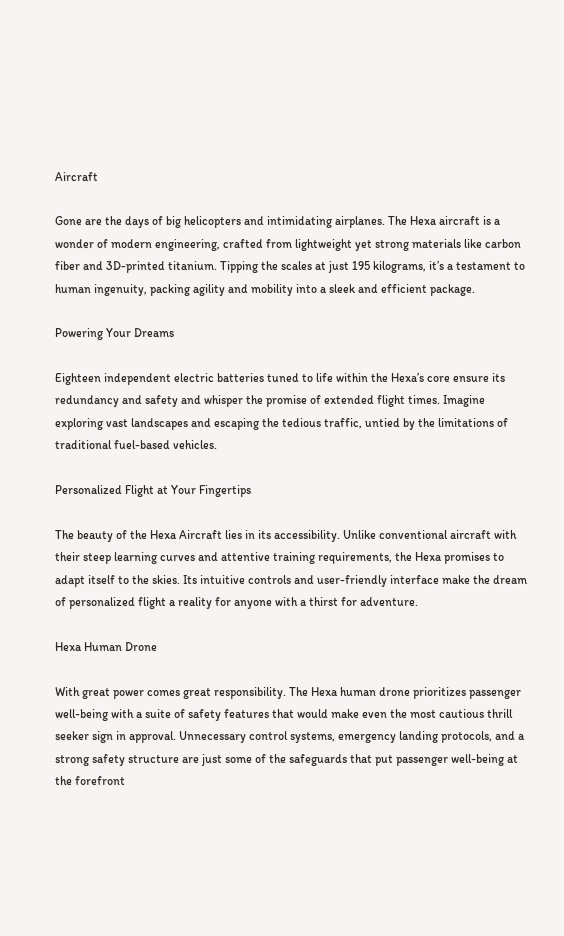Aircraft

Gone are the days of big helicopters and intimidating airplanes. The Hexa aircraft is a wonder of modern engineering, crafted from lightweight yet strong materials like carbon fiber and 3D-printed titanium. Tipping the scales at just 195 kilograms, it’s a testament to human ingenuity, packing agility and mobility into a sleek and efficient package.

Powering Your Dreams

Eighteen independent electric batteries tuned to life within the Hexa’s core ensure its redundancy and safety and whisper the promise of extended flight times. Imagine exploring vast landscapes and escaping the tedious traffic, untied by the limitations of traditional fuel-based vehicles.

Personalized Flight at Your Fingertips

The beauty of the Hexa Aircraft lies in its accessibility. Unlike conventional aircraft with their steep learning curves and attentive training requirements, the Hexa promises to adapt itself to the skies. Its intuitive controls and user-friendly interface make the dream of personalized flight a reality for anyone with a thirst for adventure.

Hexa Human Drone

With great power comes great responsibility. The Hexa human drone prioritizes passenger well-being with a suite of safety features that would make even the most cautious thrill seeker sign in approval. Unnecessary control systems, emergency landing protocols, and a strong safety structure are just some of the safeguards that put passenger well-being at the forefront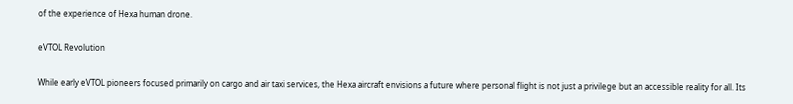of the experience of Hexa human drone.

eVTOL Revolution

While early eVTOL pioneers focused primarily on cargo and air taxi services, the Hexa aircraft envisions a future where personal flight is not just a privilege but an accessible reality for all. Its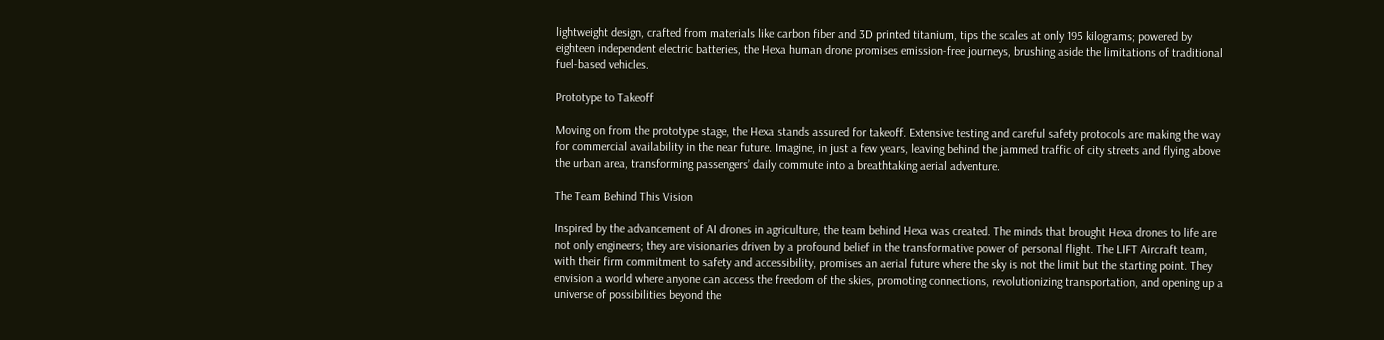lightweight design, crafted from materials like carbon fiber and 3D printed titanium, tips the scales at only 195 kilograms; powered by eighteen independent electric batteries, the Hexa human drone promises emission-free journeys, brushing aside the limitations of traditional fuel-based vehicles.

Prototype to Takeoff

Moving on from the prototype stage, the Hexa stands assured for takeoff. Extensive testing and careful safety protocols are making the way for commercial availability in the near future. Imagine, in just a few years, leaving behind the jammed traffic of city streets and flying above the urban area, transforming passengers’ daily commute into a breathtaking aerial adventure.

The Team Behind This Vision

Inspired by the advancement of AI drones in agriculture, the team behind Hexa was created. The minds that brought Hexa drones to life are not only engineers; they are visionaries driven by a profound belief in the transformative power of personal flight. The LIFT Aircraft team, with their firm commitment to safety and accessibility, promises an aerial future where the sky is not the limit but the starting point. They envision a world where anyone can access the freedom of the skies, promoting connections, revolutionizing transportation, and opening up a universe of possibilities beyond the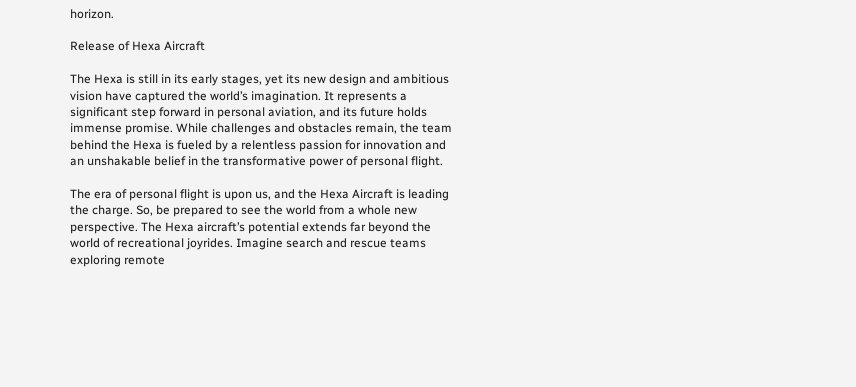horizon.

Release of Hexa Aircraft

The Hexa is still in its early stages, yet its new design and ambitious vision have captured the world’s imagination. It represents a significant step forward in personal aviation, and its future holds immense promise. While challenges and obstacles remain, the team behind the Hexa is fueled by a relentless passion for innovation and an unshakable belief in the transformative power of personal flight.

The era of personal flight is upon us, and the Hexa Aircraft is leading the charge. So, be prepared to see the world from a whole new perspective. The Hexa aircraft’s potential extends far beyond the world of recreational joyrides. Imagine search and rescue teams exploring remote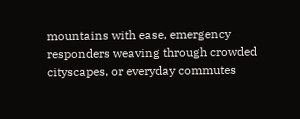mountains with ease, emergency responders weaving through crowded cityscapes, or everyday commutes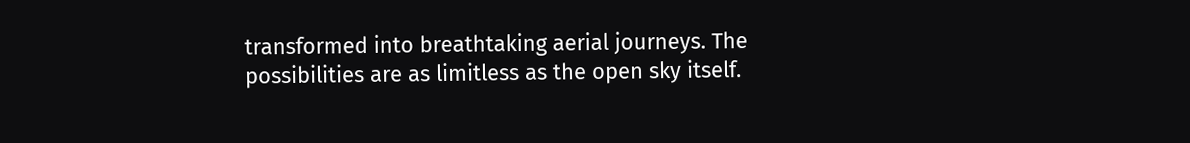transformed into breathtaking aerial journeys. The possibilities are as limitless as the open sky itself.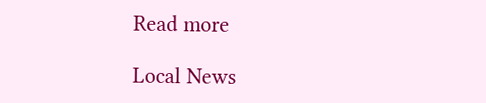Read more

Local News